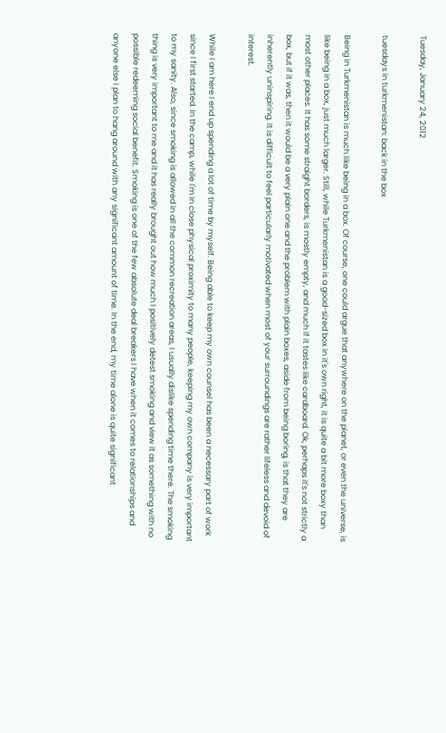Tuesday, January 24, 2012

tuesdays in turkmenistan: back in the box

Being in Turkmenistan is much like being in a box. Of course, one could argue that anywhere on the planet, or even the universe, is like being in a box, just much larger. Still, while Turkmenistan is a good-sized box in it's own right, it is quite a bit more boxy than most other places. It has some straight borders, is mostly empty, and much if it tastes like cardboard. Ok, perhaps it's not strictly a box, but if it was, then it would be a very plain one and the problem with plain boxes, aside from being boring, is that they are inherently uninspiring. It is difficult to feel particularly motivated when most of your surroundings are rather lifeless and devoid of interest.

While I am here I end up spending a lot of time by myself. Being able to keep my own counsel has been a necessary part of work since I first started. In the camp, while I'm in close physical proximity to many people, keeping my own company is very important to my sanity. Also, since smoking is allowed in all the common recreation areas, I usually dislike spending time there. The smoking thing is very important to me and it has really brought out how much I positively detest smoking and view it as something with no possible redeeming social benefit. Smoking is one of the few absolute deal breakers I have when it comes to relationships and anyone else I plan to hang around with any significant amount of time. In the end, my time alone is quite significant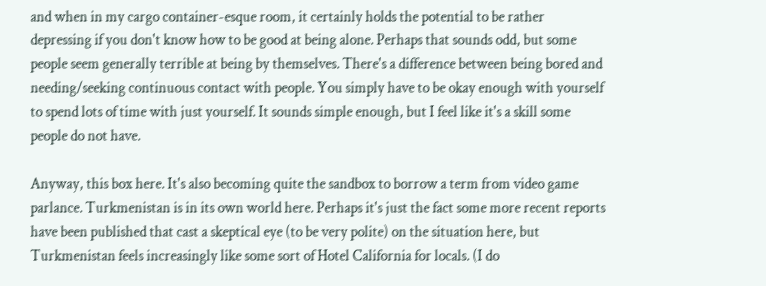and when in my cargo container-esque room, it certainly holds the potential to be rather depressing if you don't know how to be good at being alone. Perhaps that sounds odd, but some people seem generally terrible at being by themselves. There's a difference between being bored and needing/seeking continuous contact with people. You simply have to be okay enough with yourself to spend lots of time with just yourself. It sounds simple enough, but I feel like it's a skill some people do not have.

Anyway, this box here. It's also becoming quite the sandbox to borrow a term from video game parlance. Turkmenistan is in its own world here. Perhaps it's just the fact some more recent reports have been published that cast a skeptical eye (to be very polite) on the situation here, but Turkmenistan feels increasingly like some sort of Hotel California for locals. (I do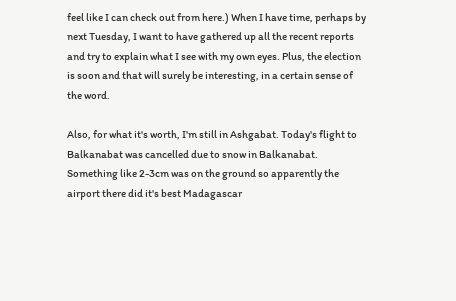feel like I can check out from here.) When I have time, perhaps by next Tuesday, I want to have gathered up all the recent reports and try to explain what I see with my own eyes. Plus, the election is soon and that will surely be interesting, in a certain sense of the word.

Also, for what it's worth, I'm still in Ashgabat. Today's flight to Balkanabat was cancelled due to snow in Balkanabat. Something like 2-3cm was on the ground so apparently the airport there did it's best Madagascar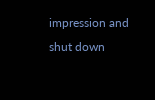impression and shut down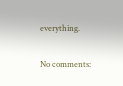everything.

No comments: